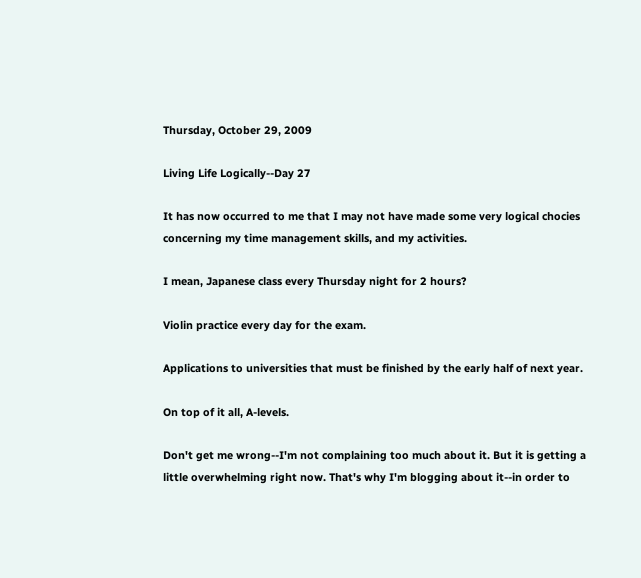Thursday, October 29, 2009

Living Life Logically--Day 27

It has now occurred to me that I may not have made some very logical chocies concerning my time management skills, and my activities.

I mean, Japanese class every Thursday night for 2 hours?

Violin practice every day for the exam.

Applications to universities that must be finished by the early half of next year.

On top of it all, A-levels.

Don't get me wrong--I'm not complaining too much about it. But it is getting a little overwhelming right now. That's why I'm blogging about it--in order to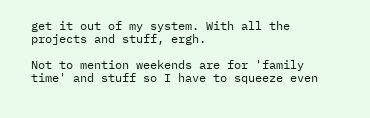get it out of my system. With all the projects and stuff, ergh.

Not to mention weekends are for 'family time' and stuff so I have to squeeze even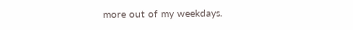more out of my weekdays.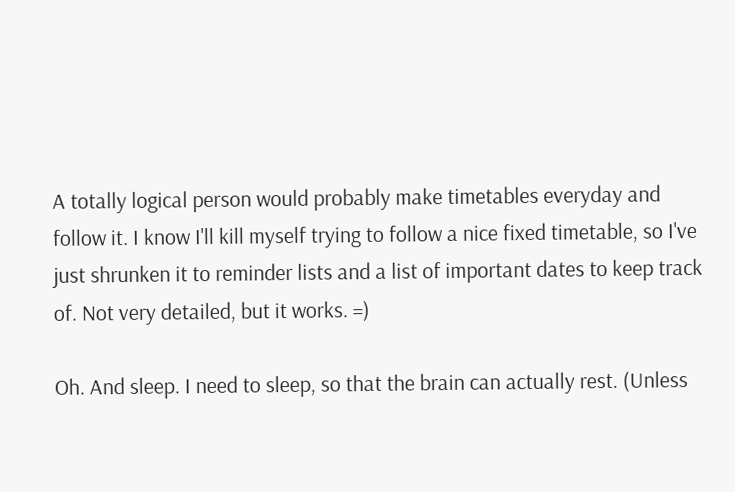A totally logical person would probably make timetables everyday and follow it. I know I'll kill myself trying to follow a nice fixed timetable, so I've just shrunken it to reminder lists and a list of important dates to keep track of. Not very detailed, but it works. =)

Oh. And sleep. I need to sleep, so that the brain can actually rest. (Unless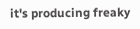it's producing freaky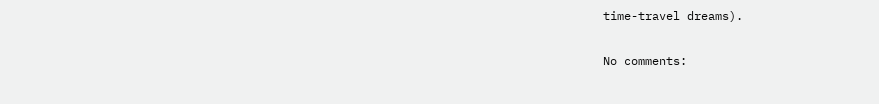time-travel dreams).

No comments: